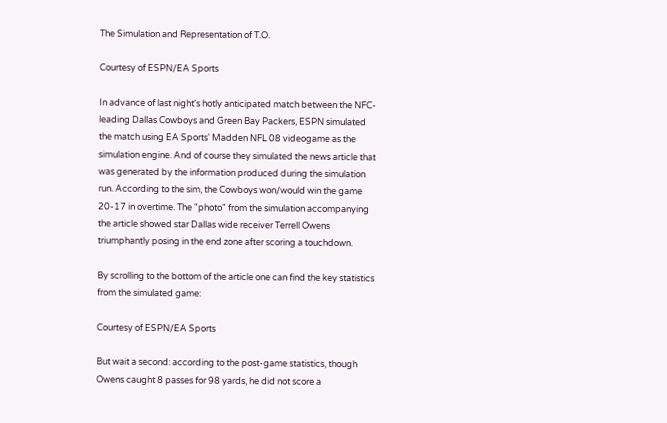The Simulation and Representation of T.O.

Courtesy of ESPN/EA Sports

In advance of last night's hotly anticipated match between the NFC-leading Dallas Cowboys and Green Bay Packers, ESPN simulated the match using EA Sports' Madden NFL 08 videogame as the simulation engine. And of course they simulated the news article that was generated by the information produced during the simulation run. According to the sim, the Cowboys won/would win the game 20-17 in overtime. The "photo" from the simulation accompanying the article showed star Dallas wide receiver Terrell Owens triumphantly posing in the end zone after scoring a touchdown.

By scrolling to the bottom of the article one can find the key statistics from the simulated game:

Courtesy of ESPN/EA Sports

But wait a second: according to the post-game statistics, though Owens caught 8 passes for 98 yards, he did not score a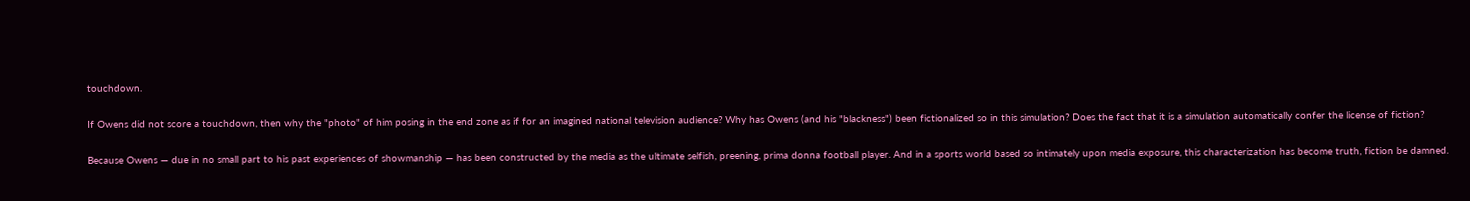touchdown.

If Owens did not score a touchdown, then why the "photo" of him posing in the end zone as if for an imagined national television audience? Why has Owens (and his "blackness") been fictionalized so in this simulation? Does the fact that it is a simulation automatically confer the license of fiction?

Because Owens — due in no small part to his past experiences of showmanship — has been constructed by the media as the ultimate selfish, preening, prima donna football player. And in a sports world based so intimately upon media exposure, this characterization has become truth, fiction be damned.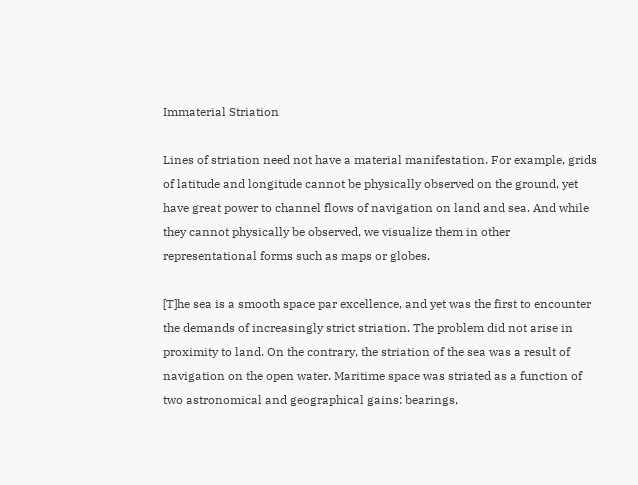Immaterial Striation

Lines of striation need not have a material manifestation. For example, grids of latitude and longitude cannot be physically observed on the ground, yet have great power to channel flows of navigation on land and sea. And while they cannot physically be observed, we visualize them in other representational forms such as maps or globes.

[T]he sea is a smooth space par excellence, and yet was the first to encounter the demands of increasingly strict striation. The problem did not arise in proximity to land. On the contrary, the striation of the sea was a result of navigation on the open water. Maritime space was striated as a function of two astronomical and geographical gains: bearings,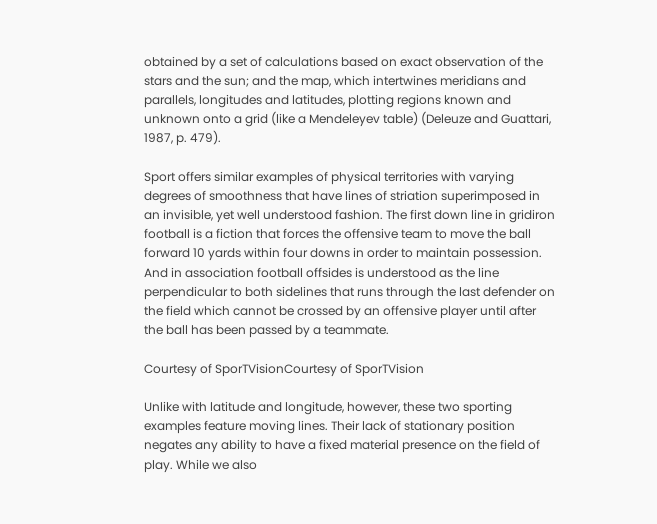obtained by a set of calculations based on exact observation of the stars and the sun; and the map, which intertwines meridians and parallels, longitudes and latitudes, plotting regions known and unknown onto a grid (like a Mendeleyev table) (Deleuze and Guattari, 1987, p. 479).

Sport offers similar examples of physical territories with varying degrees of smoothness that have lines of striation superimposed in an invisible, yet well understood fashion. The first down line in gridiron football is a fiction that forces the offensive team to move the ball forward 10 yards within four downs in order to maintain possession. And in association football offsides is understood as the line perpendicular to both sidelines that runs through the last defender on the field which cannot be crossed by an offensive player until after the ball has been passed by a teammate.

Courtesy of SporTVisionCourtesy of SporTVision

Unlike with latitude and longitude, however, these two sporting examples feature moving lines. Their lack of stationary position negates any ability to have a fixed material presence on the field of play. While we also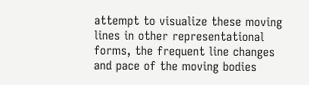attempt to visualize these moving lines in other representational forms, the frequent line changes and pace of the moving bodies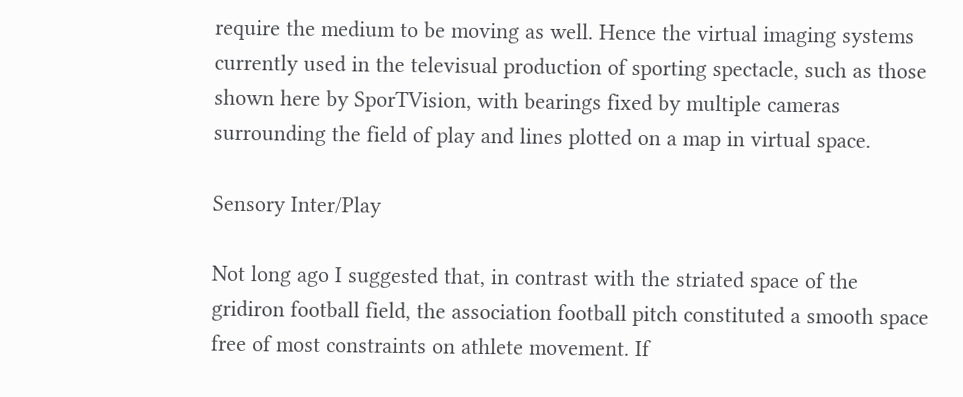require the medium to be moving as well. Hence the virtual imaging systems currently used in the televisual production of sporting spectacle, such as those shown here by SporTVision, with bearings fixed by multiple cameras surrounding the field of play and lines plotted on a map in virtual space.

Sensory Inter/Play

Not long ago I suggested that, in contrast with the striated space of the gridiron football field, the association football pitch constituted a smooth space free of most constraints on athlete movement. If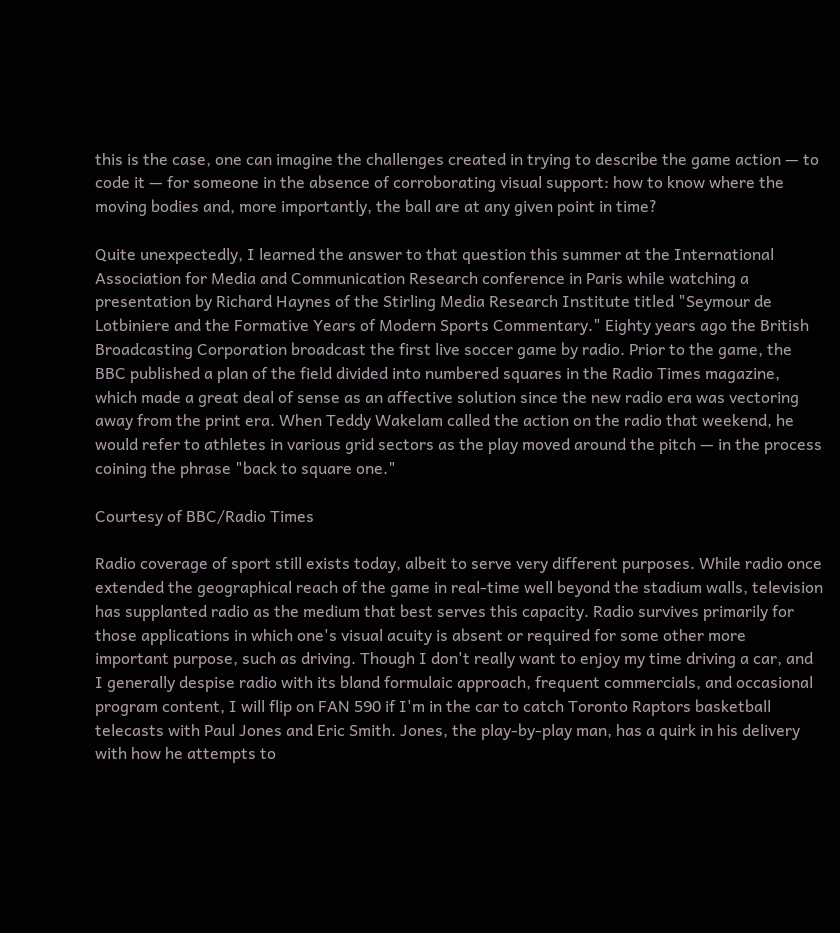this is the case, one can imagine the challenges created in trying to describe the game action — to code it — for someone in the absence of corroborating visual support: how to know where the moving bodies and, more importantly, the ball are at any given point in time?

Quite unexpectedly, I learned the answer to that question this summer at the International Association for Media and Communication Research conference in Paris while watching a presentation by Richard Haynes of the Stirling Media Research Institute titled "Seymour de Lotbiniere and the Formative Years of Modern Sports Commentary." Eighty years ago the British Broadcasting Corporation broadcast the first live soccer game by radio. Prior to the game, the BBC published a plan of the field divided into numbered squares in the Radio Times magazine, which made a great deal of sense as an affective solution since the new radio era was vectoring away from the print era. When Teddy Wakelam called the action on the radio that weekend, he would refer to athletes in various grid sectors as the play moved around the pitch — in the process coining the phrase "back to square one."

Courtesy of BBC/Radio Times

Radio coverage of sport still exists today, albeit to serve very different purposes. While radio once extended the geographical reach of the game in real-time well beyond the stadium walls, television has supplanted radio as the medium that best serves this capacity. Radio survives primarily for those applications in which one's visual acuity is absent or required for some other more important purpose, such as driving. Though I don't really want to enjoy my time driving a car, and I generally despise radio with its bland formulaic approach, frequent commercials, and occasional program content, I will flip on FAN 590 if I'm in the car to catch Toronto Raptors basketball telecasts with Paul Jones and Eric Smith. Jones, the play-by-play man, has a quirk in his delivery with how he attempts to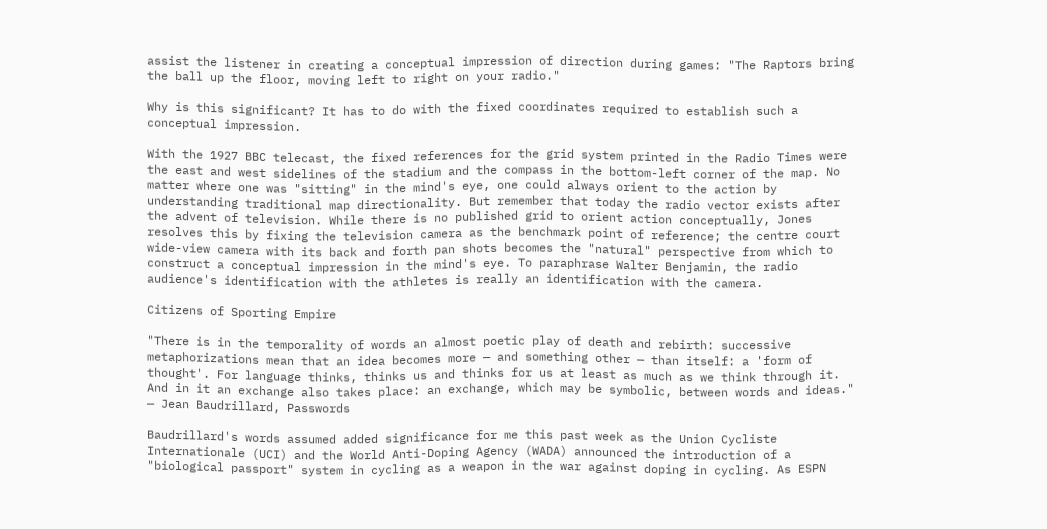assist the listener in creating a conceptual impression of direction during games: "The Raptors bring the ball up the floor, moving left to right on your radio."

Why is this significant? It has to do with the fixed coordinates required to establish such a conceptual impression.

With the 1927 BBC telecast, the fixed references for the grid system printed in the Radio Times were the east and west sidelines of the stadium and the compass in the bottom-left corner of the map. No matter where one was "sitting" in the mind's eye, one could always orient to the action by understanding traditional map directionality. But remember that today the radio vector exists after the advent of television. While there is no published grid to orient action conceptually, Jones resolves this by fixing the television camera as the benchmark point of reference; the centre court wide-view camera with its back and forth pan shots becomes the "natural" perspective from which to construct a conceptual impression in the mind's eye. To paraphrase Walter Benjamin, the radio audience's identification with the athletes is really an identification with the camera.

Citizens of Sporting Empire

"There is in the temporality of words an almost poetic play of death and rebirth: successive metaphorizations mean that an idea becomes more — and something other — than itself: a 'form of thought'. For language thinks, thinks us and thinks for us at least as much as we think through it. And in it an exchange also takes place: an exchange, which may be symbolic, between words and ideas." — Jean Baudrillard, Passwords

Baudrillard's words assumed added significance for me this past week as the Union Cycliste Internationale (UCI) and the World Anti-Doping Agency (WADA) announced the introduction of a "biological passport" system in cycling as a weapon in the war against doping in cycling. As ESPN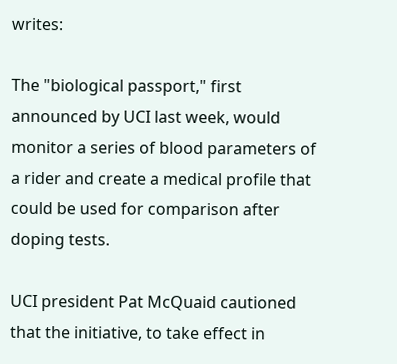writes:

The "biological passport," first announced by UCI last week, would monitor a series of blood parameters of a rider and create a medical profile that could be used for comparison after doping tests.

UCI president Pat McQuaid cautioned that the initiative, to take effect in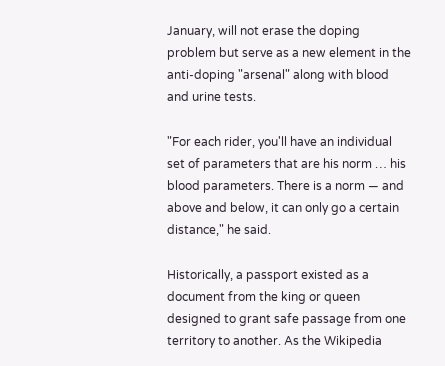January, will not erase the doping problem but serve as a new element in the anti-doping "arsenal" along with blood and urine tests.

"For each rider, you'll have an individual set of parameters that are his norm … his blood parameters. There is a norm — and above and below, it can only go a certain distance," he said.

Historically, a passport existed as a document from the king or queen designed to grant safe passage from one territory to another. As the Wikipedia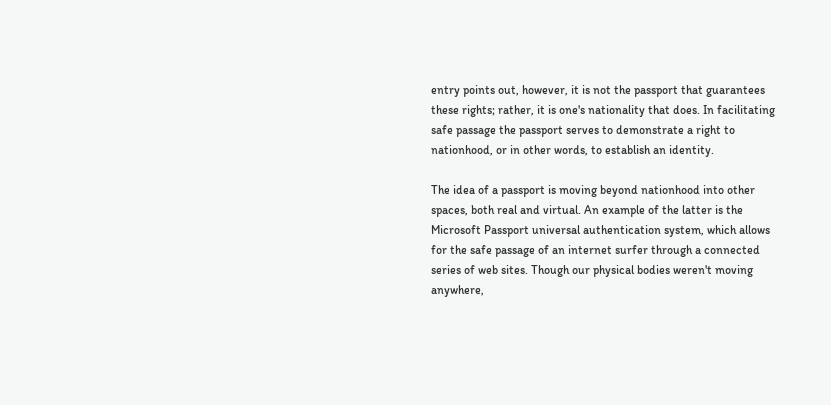entry points out, however, it is not the passport that guarantees these rights; rather, it is one's nationality that does. In facilitating safe passage the passport serves to demonstrate a right to nationhood, or in other words, to establish an identity.

The idea of a passport is moving beyond nationhood into other spaces, both real and virtual. An example of the latter is the Microsoft Passport universal authentication system, which allows for the safe passage of an internet surfer through a connected series of web sites. Though our physical bodies weren't moving anywhere,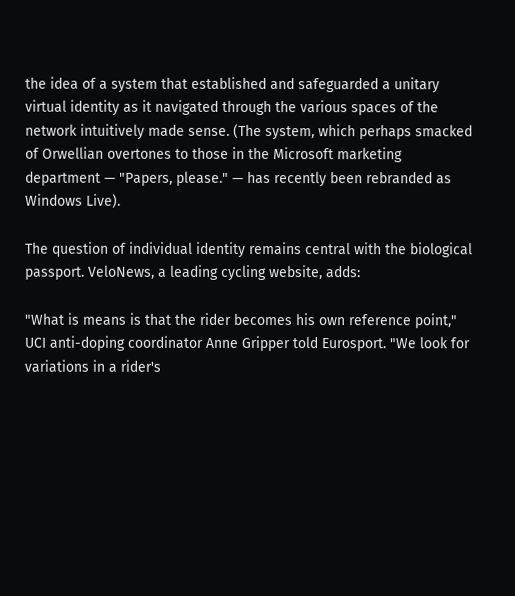the idea of a system that established and safeguarded a unitary virtual identity as it navigated through the various spaces of the network intuitively made sense. (The system, which perhaps smacked of Orwellian overtones to those in the Microsoft marketing department — "Papers, please." — has recently been rebranded as Windows Live).

The question of individual identity remains central with the biological passport. VeloNews, a leading cycling website, adds:

"What is means is that the rider becomes his own reference point," UCI anti-doping coordinator Anne Gripper told Eurosport. "We look for variations in a rider's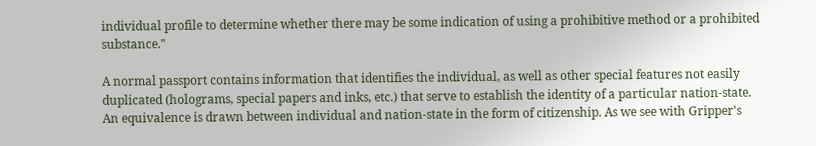individual profile to determine whether there may be some indication of using a prohibitive method or a prohibited substance."

A normal passport contains information that identifies the individual, as well as other special features not easily duplicated (holograms, special papers and inks, etc.) that serve to establish the identity of a particular nation-state. An equivalence is drawn between individual and nation-state in the form of citizenship. As we see with Gripper's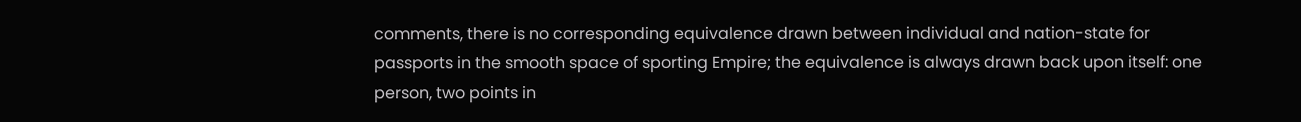comments, there is no corresponding equivalence drawn between individual and nation-state for passports in the smooth space of sporting Empire; the equivalence is always drawn back upon itself: one person, two points in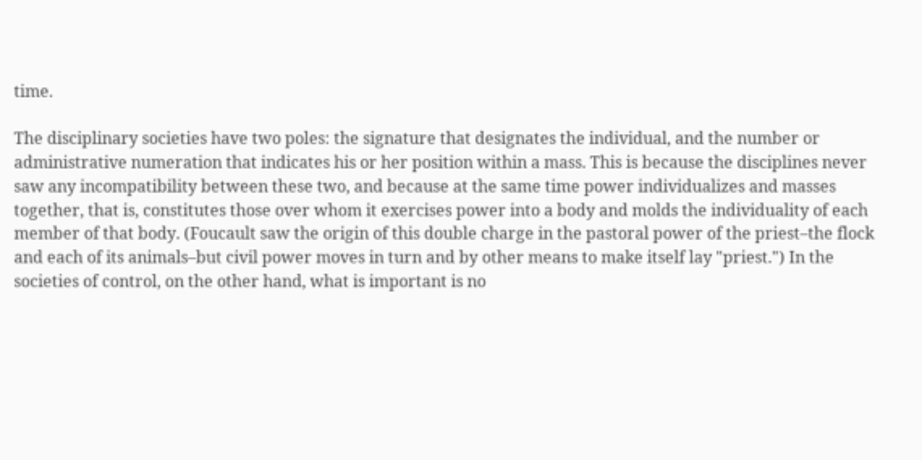time.

The disciplinary societies have two poles: the signature that designates the individual, and the number or administrative numeration that indicates his or her position within a mass. This is because the disciplines never saw any incompatibility between these two, and because at the same time power individualizes and masses together, that is, constitutes those over whom it exercises power into a body and molds the individuality of each member of that body. (Foucault saw the origin of this double charge in the pastoral power of the priest–the flock and each of its animals–but civil power moves in turn and by other means to make itself lay "priest.") In the societies of control, on the other hand, what is important is no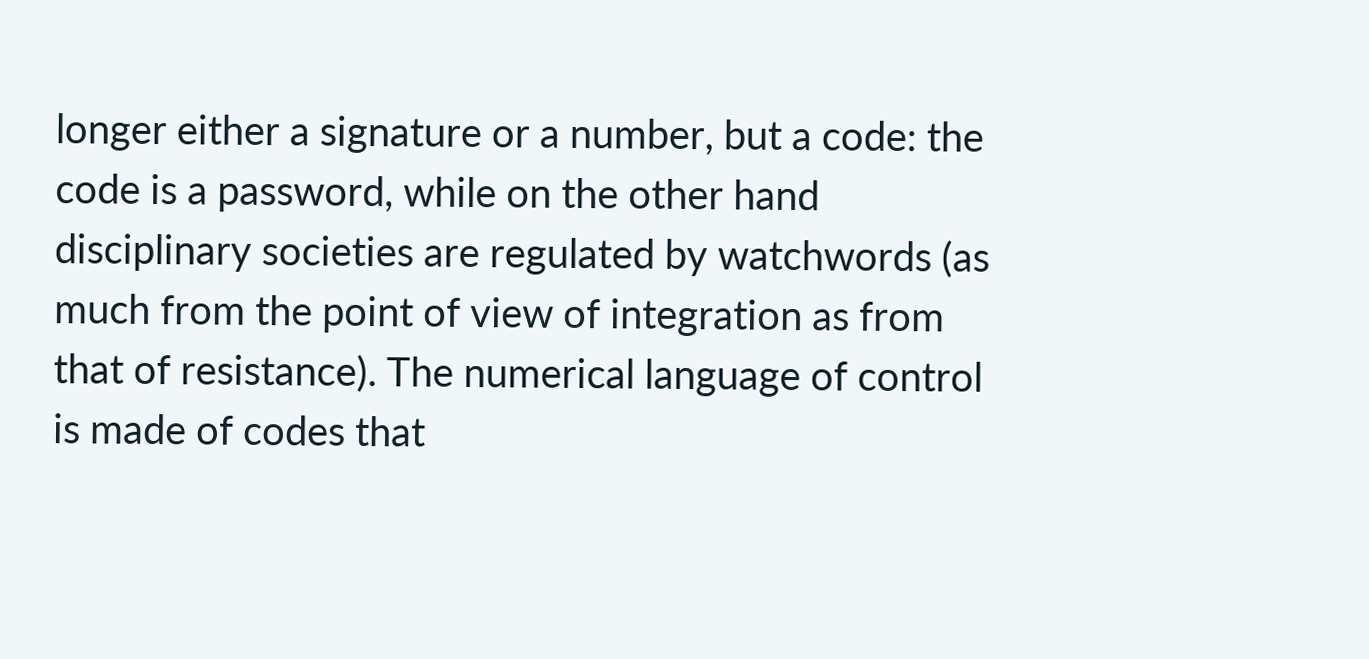longer either a signature or a number, but a code: the code is a password, while on the other hand disciplinary societies are regulated by watchwords (as much from the point of view of integration as from that of resistance). The numerical language of control is made of codes that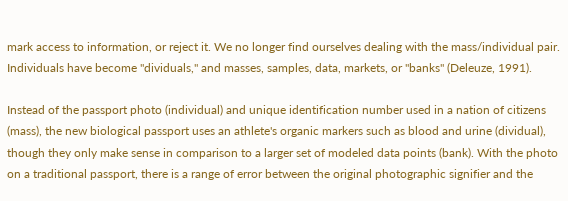mark access to information, or reject it. We no longer find ourselves dealing with the mass/individual pair. Individuals have become "dividuals," and masses, samples, data, markets, or "banks" (Deleuze, 1991).

Instead of the passport photo (individual) and unique identification number used in a nation of citizens (mass), the new biological passport uses an athlete's organic markers such as blood and urine (dividual), though they only make sense in comparison to a larger set of modeled data points (bank). With the photo on a traditional passport, there is a range of error between the original photographic signifier and the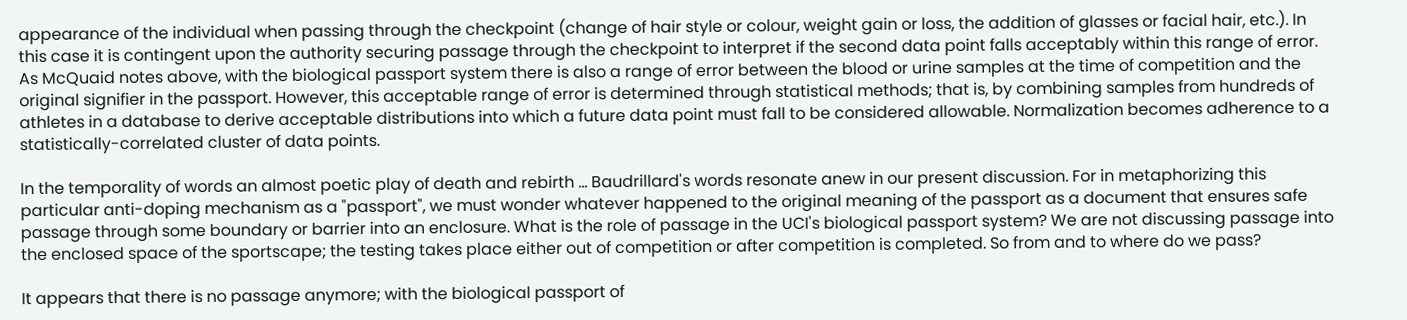appearance of the individual when passing through the checkpoint (change of hair style or colour, weight gain or loss, the addition of glasses or facial hair, etc.). In this case it is contingent upon the authority securing passage through the checkpoint to interpret if the second data point falls acceptably within this range of error. As McQuaid notes above, with the biological passport system there is also a range of error between the blood or urine samples at the time of competition and the original signifier in the passport. However, this acceptable range of error is determined through statistical methods; that is, by combining samples from hundreds of athletes in a database to derive acceptable distributions into which a future data point must fall to be considered allowable. Normalization becomes adherence to a statistically-correlated cluster of data points.

In the temporality of words an almost poetic play of death and rebirth … Baudrillard's words resonate anew in our present discussion. For in metaphorizing this particular anti-doping mechanism as a "passport", we must wonder whatever happened to the original meaning of the passport as a document that ensures safe passage through some boundary or barrier into an enclosure. What is the role of passage in the UCI's biological passport system? We are not discussing passage into the enclosed space of the sportscape; the testing takes place either out of competition or after competition is completed. So from and to where do we pass?

It appears that there is no passage anymore; with the biological passport of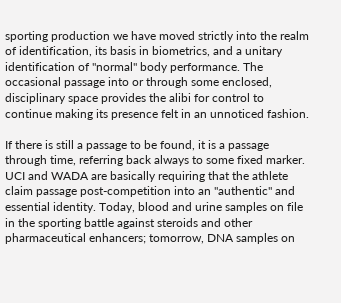sporting production we have moved strictly into the realm of identification, its basis in biometrics, and a unitary identification of "normal" body performance. The occasional passage into or through some enclosed, disciplinary space provides the alibi for control to continue making its presence felt in an unnoticed fashion.

If there is still a passage to be found, it is a passage through time, referring back always to some fixed marker. UCI and WADA are basically requiring that the athlete claim passage post-competition into an "authentic" and essential identity. Today, blood and urine samples on file in the sporting battle against steroids and other pharmaceutical enhancers; tomorrow, DNA samples on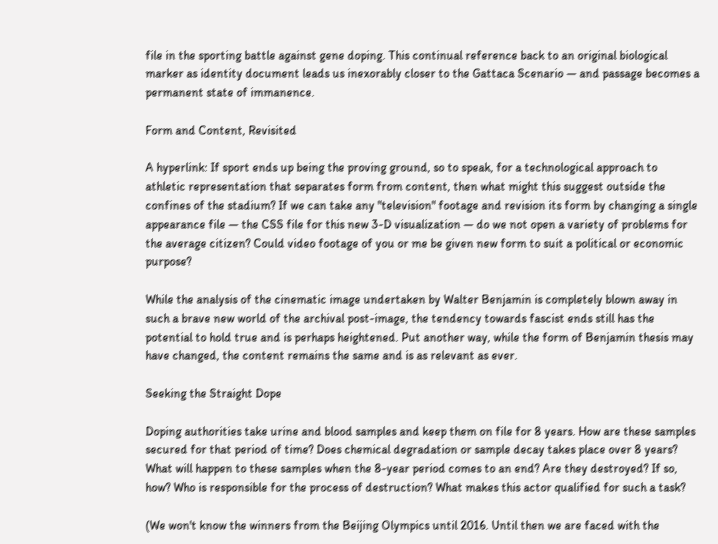file in the sporting battle against gene doping. This continual reference back to an original biological marker as identity document leads us inexorably closer to the Gattaca Scenario — and passage becomes a permanent state of immanence.

Form and Content, Revisited

A hyperlink: If sport ends up being the proving ground, so to speak, for a technological approach to athletic representation that separates form from content, then what might this suggest outside the confines of the stadium? If we can take any "television" footage and revision its form by changing a single appearance file — the CSS file for this new 3-D visualization — do we not open a variety of problems for the average citizen? Could video footage of you or me be given new form to suit a political or economic purpose?

While the analysis of the cinematic image undertaken by Walter Benjamin is completely blown away in such a brave new world of the archival post-image, the tendency towards fascist ends still has the potential to hold true and is perhaps heightened. Put another way, while the form of Benjamin thesis may have changed, the content remains the same and is as relevant as ever.

Seeking the Straight Dope

Doping authorities take urine and blood samples and keep them on file for 8 years. How are these samples secured for that period of time? Does chemical degradation or sample decay takes place over 8 years? What will happen to these samples when the 8-year period comes to an end? Are they destroyed? If so, how? Who is responsible for the process of destruction? What makes this actor qualified for such a task?

(We won't know the winners from the Beijing Olympics until 2016. Until then we are faced with the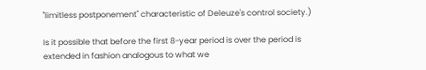"limitless postponement" characteristic of Deleuze's control society.)

Is it possible that before the first 8-year period is over the period is extended in fashion analogous to what we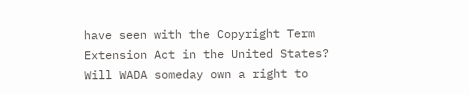have seen with the Copyright Term Extension Act in the United States? Will WADA someday own a right to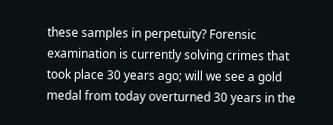these samples in perpetuity? Forensic examination is currently solving crimes that took place 30 years ago; will we see a gold medal from today overturned 30 years in the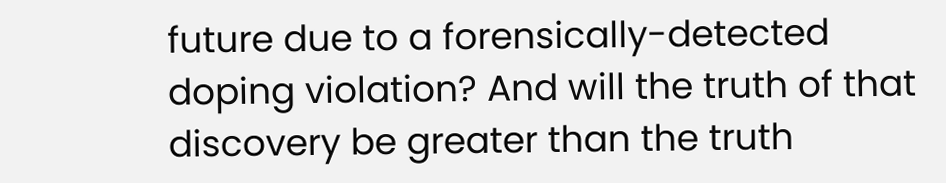future due to a forensically-detected doping violation? And will the truth of that discovery be greater than the truth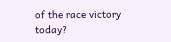of the race victory today?